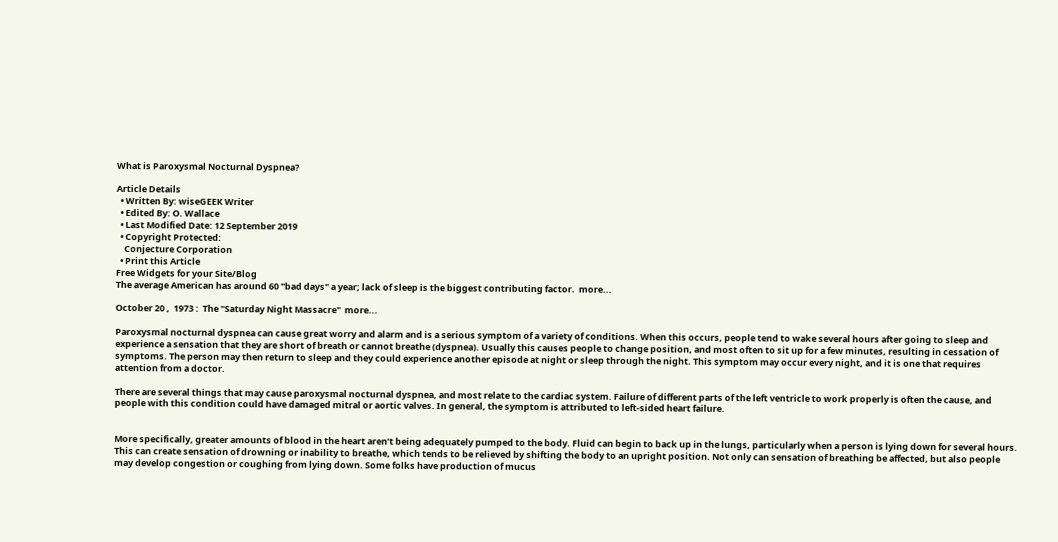What is Paroxysmal Nocturnal Dyspnea?

Article Details
  • Written By: wiseGEEK Writer
  • Edited By: O. Wallace
  • Last Modified Date: 12 September 2019
  • Copyright Protected:
    Conjecture Corporation
  • Print this Article
Free Widgets for your Site/Blog
The average American has around 60 "bad days" a year; lack of sleep is the biggest contributing factor.  more...

October 20 ,  1973 :  The "Saturday Night Massacre"  more...

Paroxysmal nocturnal dyspnea can cause great worry and alarm and is a serious symptom of a variety of conditions. When this occurs, people tend to wake several hours after going to sleep and experience a sensation that they are short of breath or cannot breathe (dyspnea). Usually this causes people to change position, and most often to sit up for a few minutes, resulting in cessation of symptoms. The person may then return to sleep and they could experience another episode at night or sleep through the night. This symptom may occur every night, and it is one that requires attention from a doctor.

There are several things that may cause paroxysmal nocturnal dyspnea, and most relate to the cardiac system. Failure of different parts of the left ventricle to work properly is often the cause, and people with this condition could have damaged mitral or aortic valves. In general, the symptom is attributed to left-sided heart failure.


More specifically, greater amounts of blood in the heart aren’t being adequately pumped to the body. Fluid can begin to back up in the lungs, particularly when a person is lying down for several hours. This can create sensation of drowning or inability to breathe, which tends to be relieved by shifting the body to an upright position. Not only can sensation of breathing be affected, but also people may develop congestion or coughing from lying down. Some folks have production of mucus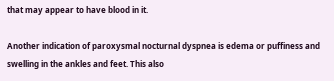that may appear to have blood in it.

Another indication of paroxysmal nocturnal dyspnea is edema or puffiness and swelling in the ankles and feet. This also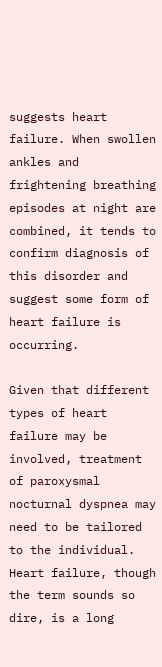suggests heart failure. When swollen ankles and frightening breathing episodes at night are combined, it tends to confirm diagnosis of this disorder and suggest some form of heart failure is occurring.

Given that different types of heart failure may be involved, treatment of paroxysmal nocturnal dyspnea may need to be tailored to the individual. Heart failure, though the term sounds so dire, is a long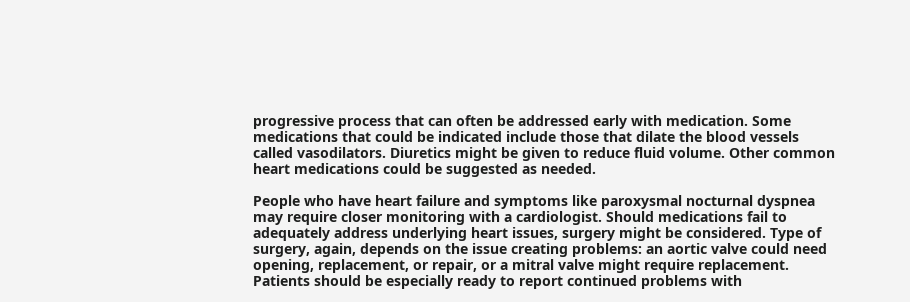progressive process that can often be addressed early with medication. Some medications that could be indicated include those that dilate the blood vessels called vasodilators. Diuretics might be given to reduce fluid volume. Other common heart medications could be suggested as needed.

People who have heart failure and symptoms like paroxysmal nocturnal dyspnea may require closer monitoring with a cardiologist. Should medications fail to adequately address underlying heart issues, surgery might be considered. Type of surgery, again, depends on the issue creating problems: an aortic valve could need opening, replacement, or repair, or a mitral valve might require replacement. Patients should be especially ready to report continued problems with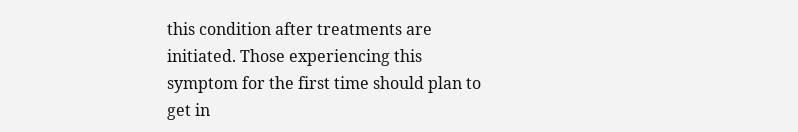this condition after treatments are initiated. Those experiencing this symptom for the first time should plan to get in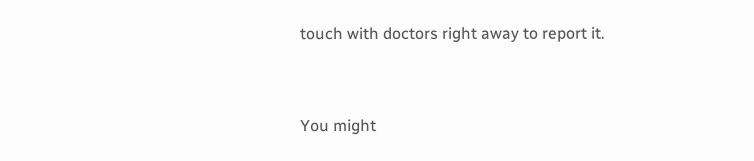touch with doctors right away to report it.


You might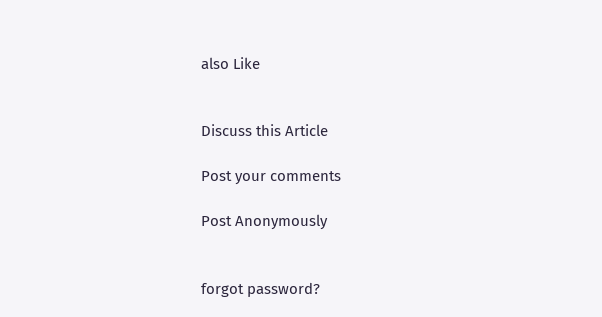also Like


Discuss this Article

Post your comments

Post Anonymously


forgot password?